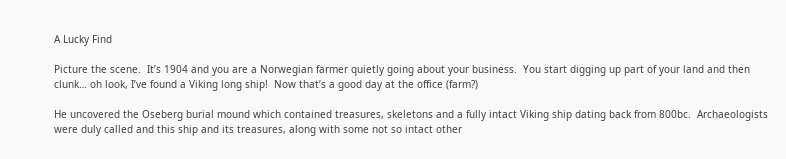A Lucky Find

Picture the scene.  It’s 1904 and you are a Norwegian farmer quietly going about your business.  You start digging up part of your land and then clunk… oh look, I’ve found a Viking long ship!  Now that’s a good day at the office (farm?)

He uncovered the Oseberg burial mound which contained treasures, skeletons and a fully intact Viking ship dating back from 800bc.  Archaeologists were duly called and this ship and its treasures, along with some not so intact other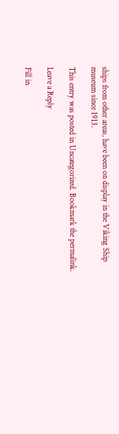ships from other areas, have been on display in the Viking Ship museum since 1913.

This entry was posted in Uncategorized. Bookmark the permalink.

Leave a Reply

Fill in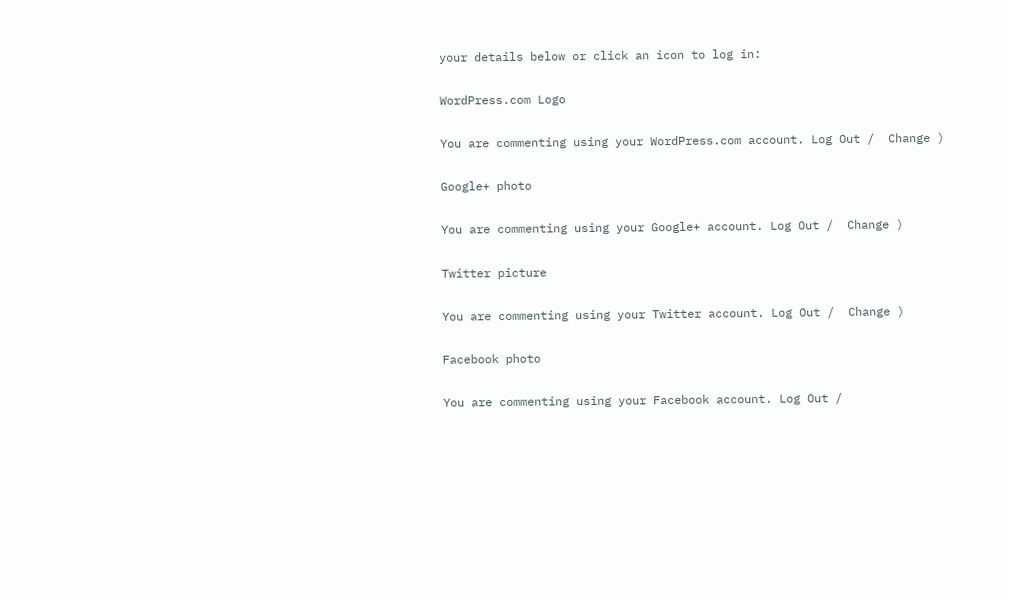your details below or click an icon to log in:

WordPress.com Logo

You are commenting using your WordPress.com account. Log Out /  Change )

Google+ photo

You are commenting using your Google+ account. Log Out /  Change )

Twitter picture

You are commenting using your Twitter account. Log Out /  Change )

Facebook photo

You are commenting using your Facebook account. Log Out /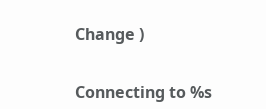Change )


Connecting to %s